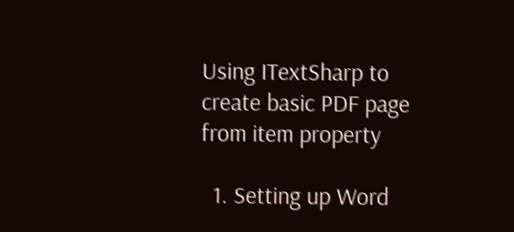Using ITextSharp to create basic PDF page from item property

  1. Setting up Word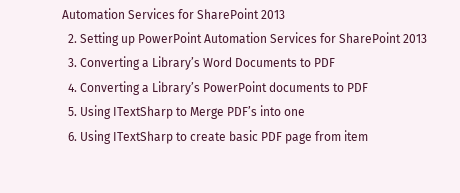Automation Services for SharePoint 2013
  2. Setting up PowerPoint Automation Services for SharePoint 2013
  3. Converting a Library’s Word Documents to PDF
  4. Converting a Library’s PowerPoint documents to PDF
  5. Using ITextSharp to Merge PDF’s into one
  6. Using ITextSharp to create basic PDF page from item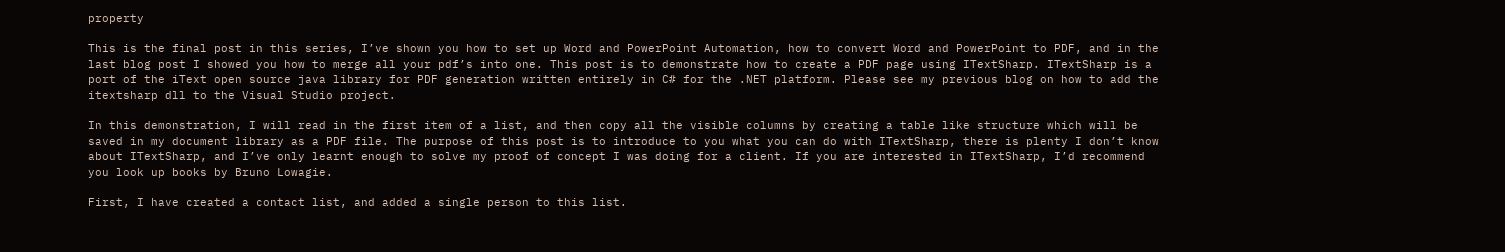property

This is the final post in this series, I’ve shown you how to set up Word and PowerPoint Automation, how to convert Word and PowerPoint to PDF, and in the last blog post I showed you how to merge all your pdf’s into one. This post is to demonstrate how to create a PDF page using ITextSharp. ITextSharp is a port of the iText open source java library for PDF generation written entirely in C# for the .NET platform. Please see my previous blog on how to add the itextsharp dll to the Visual Studio project.

In this demonstration, I will read in the first item of a list, and then copy all the visible columns by creating a table like structure which will be saved in my document library as a PDF file. The purpose of this post is to introduce to you what you can do with ITextSharp, there is plenty I don’t know about ITextSharp, and I’ve only learnt enough to solve my proof of concept I was doing for a client. If you are interested in ITextSharp, I’d recommend you look up books by Bruno Lowagie.

First, I have created a contact list, and added a single person to this list.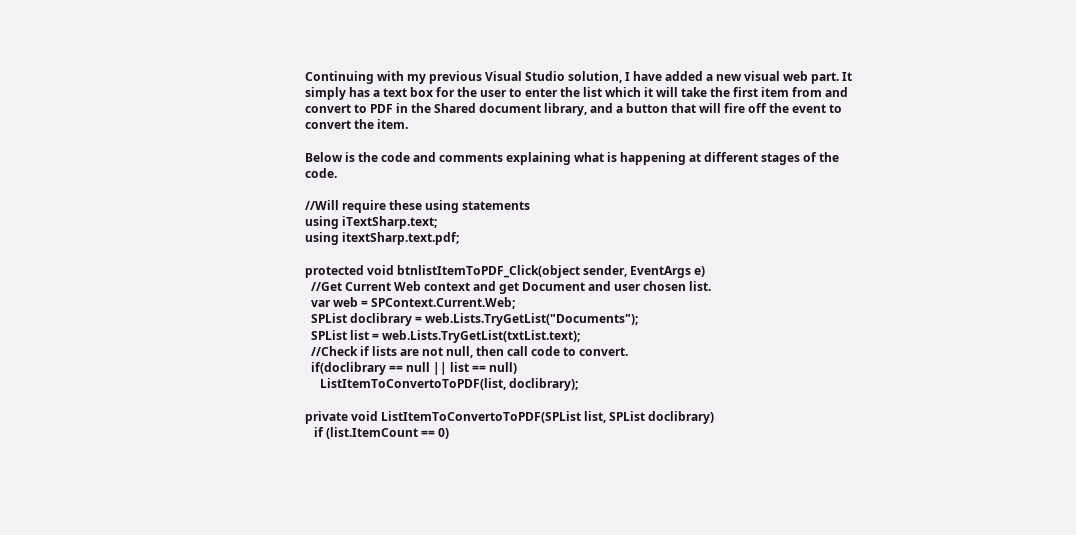Continuing with my previous Visual Studio solution, I have added a new visual web part. It simply has a text box for the user to enter the list which it will take the first item from and convert to PDF in the Shared document library, and a button that will fire off the event to convert the item.

Below is the code and comments explaining what is happening at different stages of the code.

//Will require these using statements
using iTextSharp.text;
using itextSharp.text.pdf;

protected void btnlistItemToPDF_Click(object sender, EventArgs e)
  //Get Current Web context and get Document and user chosen list.
  var web = SPContext.Current.Web;
  SPList doclibrary = web.Lists.TryGetList("Documents");
  SPList list = web.Lists.TryGetList(txtList.text);
  //Check if lists are not null, then call code to convert.
  if(doclibrary == null || list == null)
     ListItemToConvertoToPDF(list, doclibrary);

private void ListItemToConvertoToPDF(SPList list, SPList doclibrary)
   if (list.ItemCount == 0)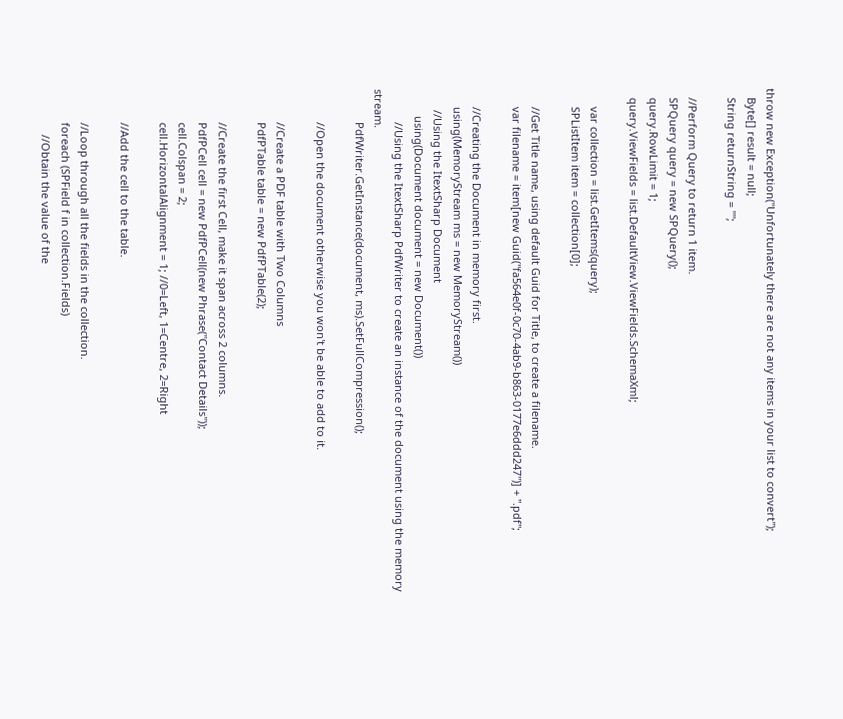throw new Exception("Unfortunately there are not any items in your list to convert");
   Byte[] result = null;
   String returnString = "";

   //Perform Query to return 1 item.
   SPQuery query = new SPQuery();
   query.RowLimit = 1;
   query.ViewFields = list.DefaultView.ViewFields.SchemaXml;

      var collection = list.GetItems(query);
      SPListItem item = collection[0];

      //Get Title name, using default Guid for Title, to create a filename.
      var filename = item[new Guid("fa564e0f-0c70-4ab9-b863-0177e6ddd247")] + ".pdf";

      //Creating the Document in memory first.
      using(MemoryStream ms = new MemoryStream())
       //Using the ItextSharp Document
         using(Document document = new Document())
           //Using the ItextSharp PdfWriter to create an instance of the document using the memory stream.
           PdfWriter.GetInstance(document, ms).SetFullCompression();

           //Open the document otherwise you won't be able to add to it.

           //Create a PDF table with Two Columns
           PdfPTable table = new PdfPTable(2);

           //Create the first Cell, make it span across 2 columns.
           PdfPCell cell = new PdfPCell(new Phrase("Contact Details"));
           cell.Colspan = 2;
           cell.HorizontalAlignment = 1; //0=Left, 1=Centre, 2=Right

           //Add the cell to the table.

           //Loop through all the fields in the collection.
           foreach (SPField f in collection.Fields)
               //Obtain the value of the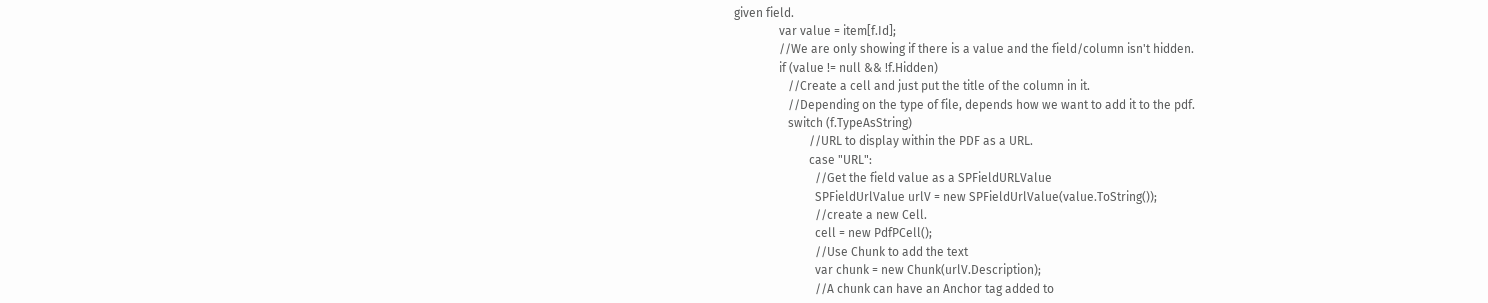given field.
               var value = item[f.Id];
               //We are only showing if there is a value and the field/column isn't hidden.
               if (value != null && !f.Hidden)
                  //Create a cell and just put the title of the column in it.
                  //Depending on the type of file, depends how we want to add it to the pdf.
                  switch (f.TypeAsString)
                         //URL to display within the PDF as a URL.
                         case "URL":
                           //Get the field value as a SPFieldURLValue
                           SPFieldUrlValue urlV = new SPFieldUrlValue(value.ToString());
                           //create a new Cell.
                           cell = new PdfPCell();
                           //Use Chunk to add the text
                           var chunk = new Chunk(urlV.Description);
                           //A chunk can have an Anchor tag added to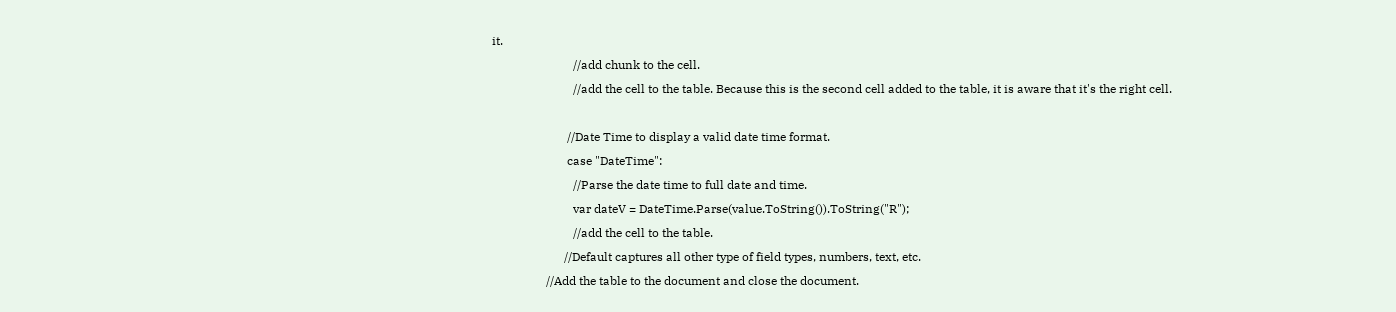it.
                           //add chunk to the cell.
                           //add the cell to the table. Because this is the second cell added to the table, it is aware that it's the right cell.

                         //Date Time to display a valid date time format.
                         case "DateTime":
                           //Parse the date time to full date and time.
                           var dateV = DateTime.Parse(value.ToString()).ToString("R");
                           //add the cell to the table.
                        //Default captures all other type of field types, numbers, text, etc.
                  //Add the table to the document and close the document.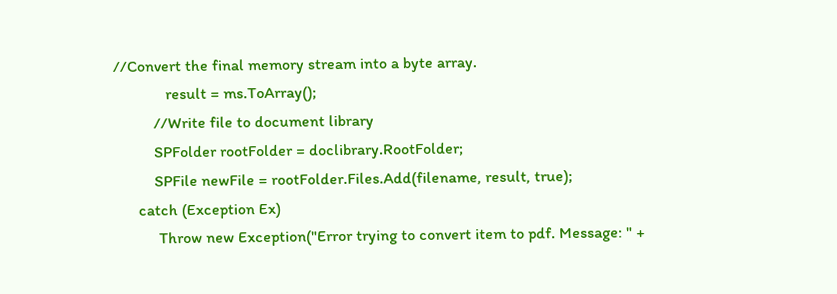//Convert the final memory stream into a byte array.
             result = ms.ToArray();
          //Write file to document library
          SPFolder rootFolder = doclibrary.RootFolder;
          SPFile newFile = rootFolder.Files.Add(filename, result, true);
      catch (Exception Ex)
           Throw new Exception("Error trying to convert item to pdf. Message: " +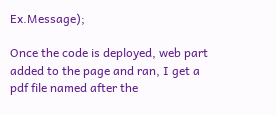Ex.Message);

Once the code is deployed, web part added to the page and ran, I get a pdf file named after the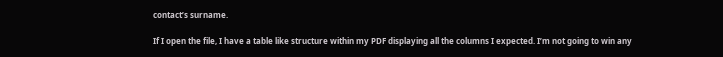contact’s surname.

If I open the file, I have a table like structure within my PDF displaying all the columns I expected. I’m not going to win any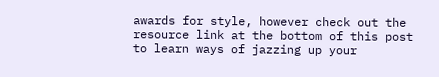awards for style, however check out the resource link at the bottom of this post to learn ways of jazzing up your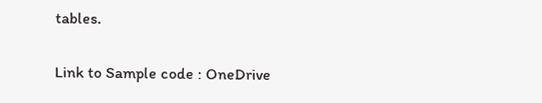tables.

Link to Sample code : OneDrive